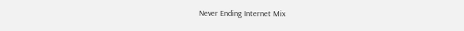Never Ending Internet Mix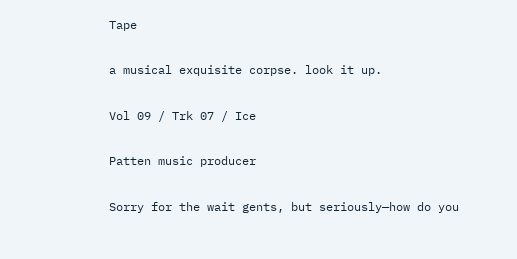Tape

a musical exquisite corpse. look it up.

Vol 09 / Trk 07 / Ice

Patten music producer

Sorry for the wait gents, but seriously—how do you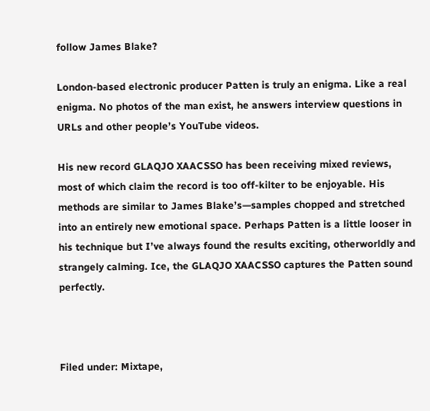follow James Blake?

London-based electronic producer Patten is truly an enigma. Like a real enigma. No photos of the man exist, he answers interview questions in URLs and other people’s YouTube videos.

His new record GLAQJO XAACSSO has been receiving mixed reviews, most of which claim the record is too off-kilter to be enjoyable. His methods are similar to James Blake’s—samples chopped and stretched into an entirely new emotional space. Perhaps Patten is a little looser in his technique but I’ve always found the results exciting, otherworldly and strangely calming. Ice, the GLAQJO XAACSSO captures the Patten sound perfectly.



Filed under: Mixtape,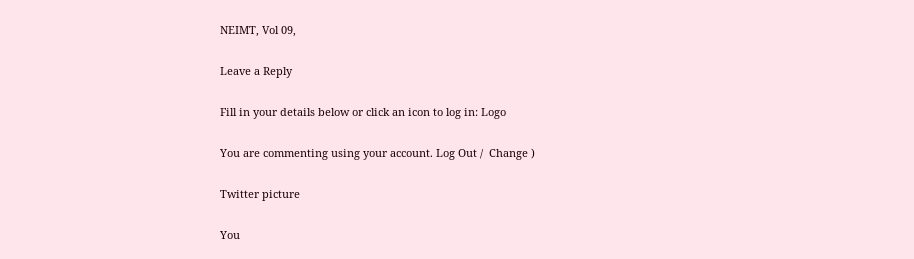NEIMT, Vol 09,

Leave a Reply

Fill in your details below or click an icon to log in: Logo

You are commenting using your account. Log Out /  Change )

Twitter picture

You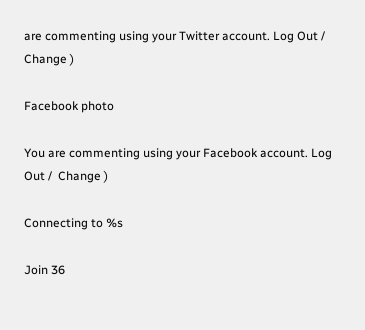are commenting using your Twitter account. Log Out /  Change )

Facebook photo

You are commenting using your Facebook account. Log Out /  Change )

Connecting to %s

Join 36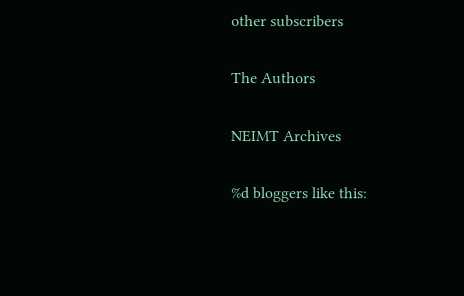other subscribers

The Authors

NEIMT Archives

%d bloggers like this: